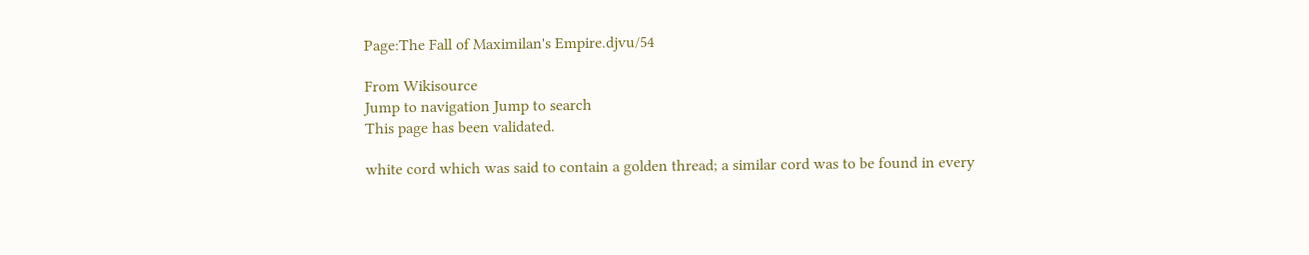Page:The Fall of Maximilan's Empire.djvu/54

From Wikisource
Jump to navigation Jump to search
This page has been validated.

white cord which was said to contain a golden thread; a similar cord was to be found in every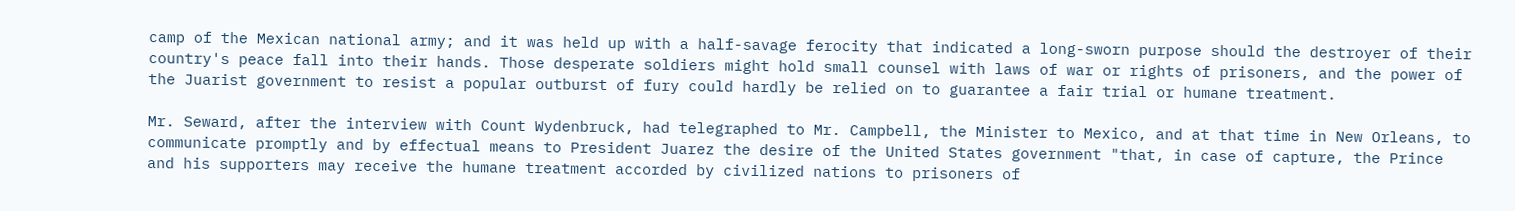camp of the Mexican national army; and it was held up with a half-savage ferocity that indicated a long-sworn purpose should the destroyer of their country's peace fall into their hands. Those desperate soldiers might hold small counsel with laws of war or rights of prisoners, and the power of the Juarist government to resist a popular outburst of fury could hardly be relied on to guarantee a fair trial or humane treatment.

Mr. Seward, after the interview with Count Wydenbruck, had telegraphed to Mr. Campbell, the Minister to Mexico, and at that time in New Orleans, to communicate promptly and by effectual means to President Juarez the desire of the United States government "that, in case of capture, the Prince and his supporters may receive the humane treatment accorded by civilized nations to prisoners of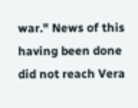war." News of this having been done did not reach Vera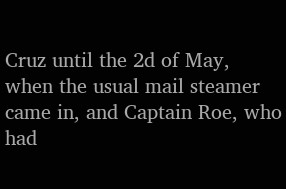Cruz until the 2d of May, when the usual mail steamer came in, and Captain Roe, who had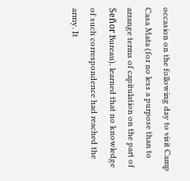occasion on the following day to visit Camp Casa Mata (for no less a purpose than to arrange terms of capitulation on the part of Señor Bureau), learned that no knowledge of such correspondence had reached the army. It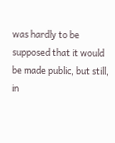was hardly to be supposed that it would be made public, but still, in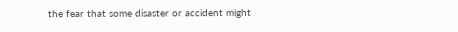the fear that some disaster or accident might